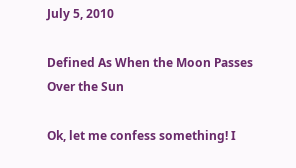July 5, 2010

Defined As When the Moon Passes Over the Sun

Ok, let me confess something! I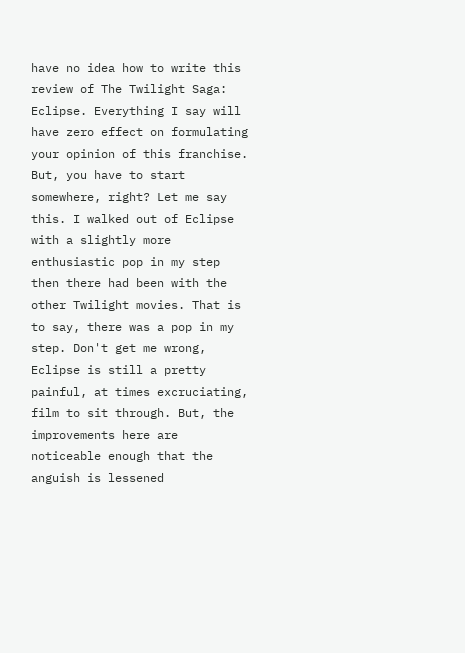have no idea how to write this review of The Twilight Saga: Eclipse. Everything I say will have zero effect on formulating your opinion of this franchise. But, you have to start somewhere, right? Let me say this. I walked out of Eclipse with a slightly more enthusiastic pop in my step then there had been with the other Twilight movies. That is to say, there was a pop in my step. Don't get me wrong, Eclipse is still a pretty painful, at times excruciating, film to sit through. But, the improvements here are noticeable enough that the anguish is lessened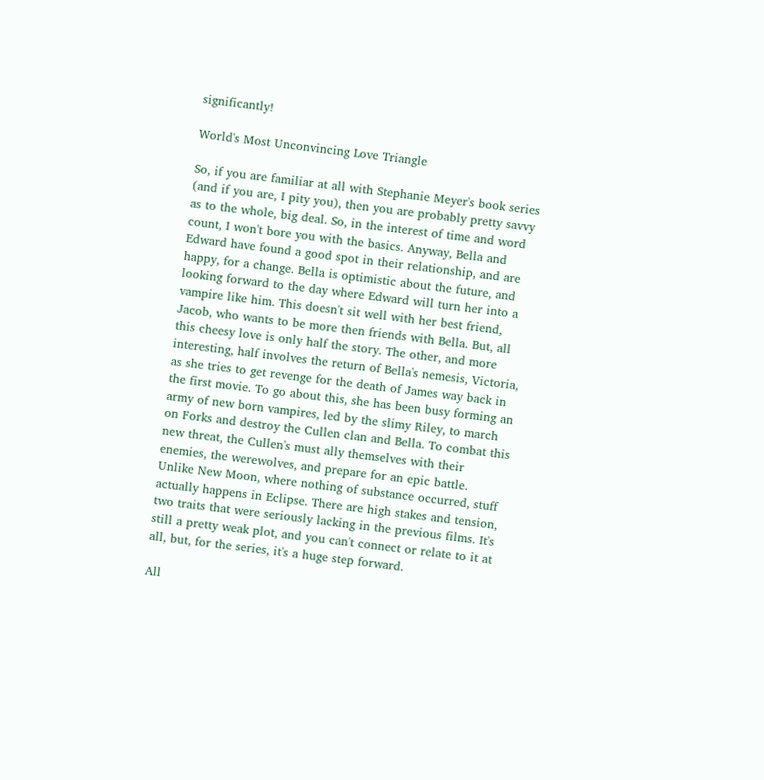significantly!

World's Most Unconvincing Love Triangle

So, if you are familiar at all with Stephanie Meyer's book series (and if you are, I pity you), then you are probably pretty savvy as to the whole, big deal. So, in the interest of time and word count, I won't bore you with the basics. Anyway, Bella and Edward have found a good spot in their relationship, and are happy, for a change. Bella is optimistic about the future, and looking forward to the day where Edward will turn her into a vampire like him. This doesn't sit well with her best friend, Jacob, who wants to be more then friends with Bella. But, all this cheesy love is only half the story. The other, and more interesting, half involves the return of Bella's nemesis, Victoria, as she tries to get revenge for the death of James way back in the first movie. To go about this, she has been busy forming an army of new born vampires, led by the slimy Riley, to march on Forks and destroy the Cullen clan and Bella. To combat this new threat, the Cullen's must ally themselves with their enemies, the werewolves, and prepare for an epic battle. Unlike New Moon, where nothing of substance occurred, stuff actually happens in Eclipse. There are high stakes and tension, two traits that were seriously lacking in the previous films. It's still a pretty weak plot, and you can't connect or relate to it at all, but, for the series, it's a huge step forward.

All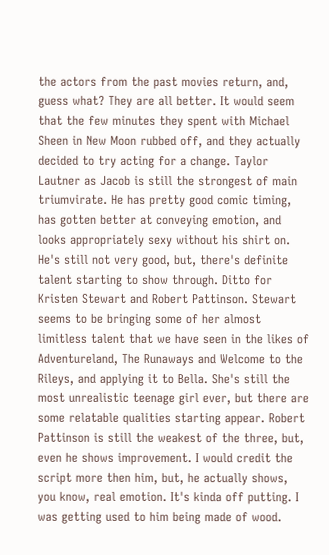the actors from the past movies return, and, guess what? They are all better. It would seem that the few minutes they spent with Michael Sheen in New Moon rubbed off, and they actually decided to try acting for a change. Taylor Lautner as Jacob is still the strongest of main triumvirate. He has pretty good comic timing, has gotten better at conveying emotion, and looks appropriately sexy without his shirt on.  He's still not very good, but, there's definite talent starting to show through. Ditto for Kristen Stewart and Robert Pattinson. Stewart seems to be bringing some of her almost limitless talent that we have seen in the likes of Adventureland, The Runaways and Welcome to the Rileys, and applying it to Bella. She's still the most unrealistic teenage girl ever, but there are some relatable qualities starting appear. Robert Pattinson is still the weakest of the three, but, even he shows improvement. I would credit the script more then him, but, he actually shows, you know, real emotion. It's kinda off putting. I was getting used to him being made of wood.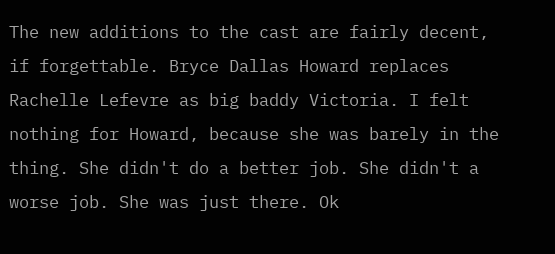The new additions to the cast are fairly decent, if forgettable. Bryce Dallas Howard replaces Rachelle Lefevre as big baddy Victoria. I felt nothing for Howard, because she was barely in the thing. She didn't do a better job. She didn't a worse job. She was just there. Ok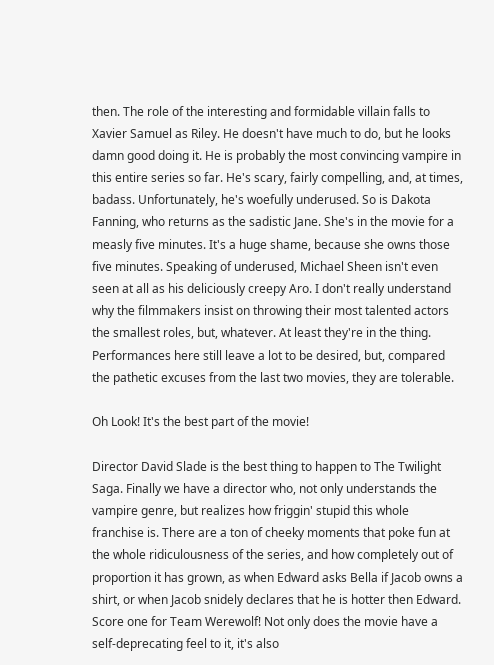then. The role of the interesting and formidable villain falls to Xavier Samuel as Riley. He doesn't have much to do, but he looks damn good doing it. He is probably the most convincing vampire in this entire series so far. He's scary, fairly compelling, and, at times, badass. Unfortunately, he's woefully underused. So is Dakota Fanning, who returns as the sadistic Jane. She's in the movie for a measly five minutes. It's a huge shame, because she owns those five minutes. Speaking of underused, Michael Sheen isn't even seen at all as his deliciously creepy Aro. I don't really understand why the filmmakers insist on throwing their most talented actors the smallest roles, but, whatever. At least they're in the thing. Performances here still leave a lot to be desired, but, compared the pathetic excuses from the last two movies, they are tolerable.

Oh Look! It's the best part of the movie!

Director David Slade is the best thing to happen to The Twilight Saga. Finally we have a director who, not only understands the vampire genre, but realizes how friggin' stupid this whole franchise is. There are a ton of cheeky moments that poke fun at the whole ridiculousness of the series, and how completely out of proportion it has grown, as when Edward asks Bella if Jacob owns a shirt, or when Jacob snidely declares that he is hotter then Edward. Score one for Team Werewolf! Not only does the movie have a self-deprecating feel to it, it's also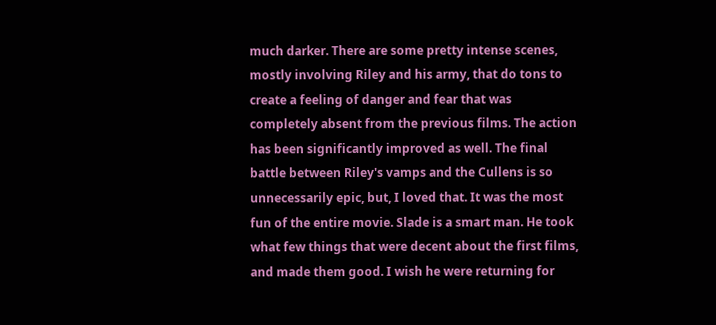much darker. There are some pretty intense scenes, mostly involving Riley and his army, that do tons to create a feeling of danger and fear that was completely absent from the previous films. The action has been significantly improved as well. The final battle between Riley's vamps and the Cullens is so unnecessarily epic, but, I loved that. It was the most fun of the entire movie. Slade is a smart man. He took what few things that were decent about the first films, and made them good. I wish he were returning for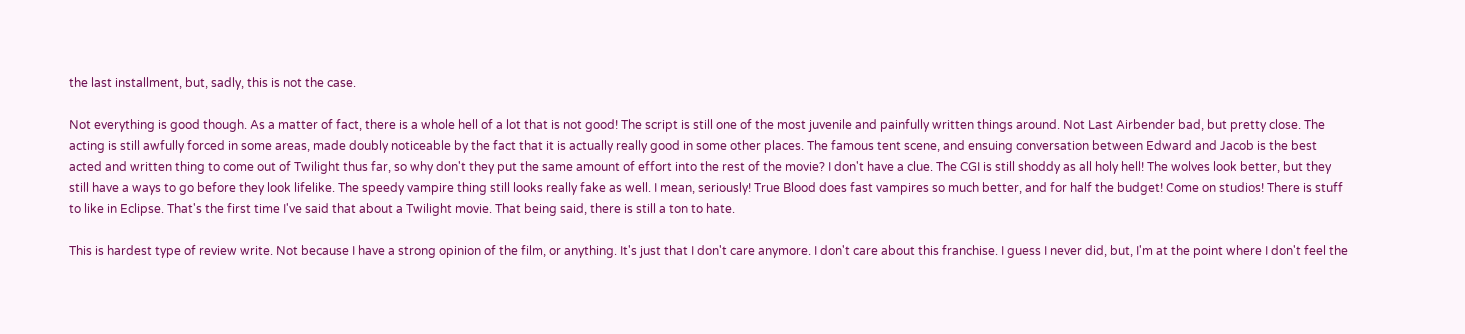the last installment, but, sadly, this is not the case.

Not everything is good though. As a matter of fact, there is a whole hell of a lot that is not good! The script is still one of the most juvenile and painfully written things around. Not Last Airbender bad, but pretty close. The acting is still awfully forced in some areas, made doubly noticeable by the fact that it is actually really good in some other places. The famous tent scene, and ensuing conversation between Edward and Jacob is the best acted and written thing to come out of Twilight thus far, so why don't they put the same amount of effort into the rest of the movie? I don't have a clue. The CGI is still shoddy as all holy hell! The wolves look better, but they still have a ways to go before they look lifelike. The speedy vampire thing still looks really fake as well. I mean, seriously! True Blood does fast vampires so much better, and for half the budget! Come on studios! There is stuff to like in Eclipse. That's the first time I've said that about a Twilight movie. That being said, there is still a ton to hate.

This is hardest type of review write. Not because I have a strong opinion of the film, or anything. It's just that I don't care anymore. I don't care about this franchise. I guess I never did, but, I'm at the point where I don't feel the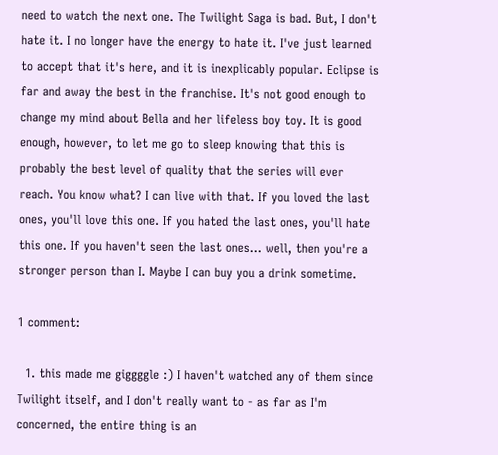need to watch the next one. The Twilight Saga is bad. But, I don't hate it. I no longer have the energy to hate it. I've just learned to accept that it's here, and it is inexplicably popular. Eclipse is far and away the best in the franchise. It's not good enough to change my mind about Bella and her lifeless boy toy. It is good enough, however, to let me go to sleep knowing that this is probably the best level of quality that the series will ever reach. You know what? I can live with that. If you loved the last ones, you'll love this one. If you hated the last ones, you'll hate this one. If you haven't seen the last ones... well, then you're a stronger person than I. Maybe I can buy you a drink sometime.

1 comment:

  1. this made me giggggle :) I haven't watched any of them since Twilight itself, and I don't really want to - as far as I'm concerned, the entire thing is an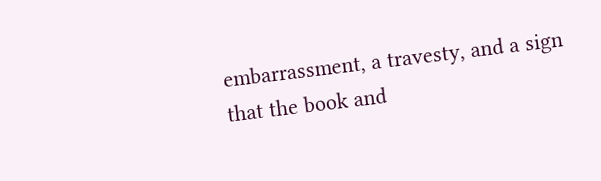embarrassment, a travesty, and a sign that the book and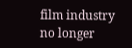film industry no longer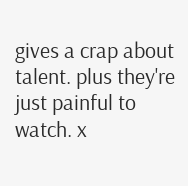gives a crap about talent. plus they're just painful to watch. x